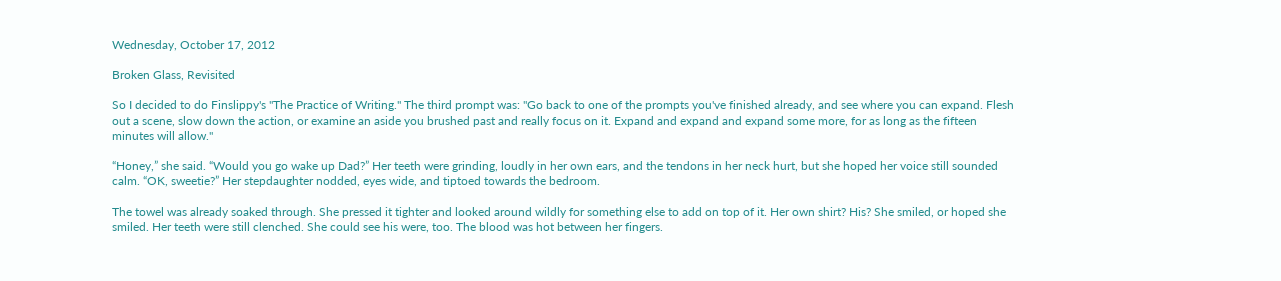Wednesday, October 17, 2012

Broken Glass, Revisited

So I decided to do Finslippy's "The Practice of Writing." The third prompt was: "Go back to one of the prompts you've finished already, and see where you can expand. Flesh out a scene, slow down the action, or examine an aside you brushed past and really focus on it. Expand and expand and expand some more, for as long as the fifteen minutes will allow."

“Honey,” she said. “Would you go wake up Dad?” Her teeth were grinding, loudly in her own ears, and the tendons in her neck hurt, but she hoped her voice still sounded calm. “OK, sweetie?” Her stepdaughter nodded, eyes wide, and tiptoed towards the bedroom.

The towel was already soaked through. She pressed it tighter and looked around wildly for something else to add on top of it. Her own shirt? His? She smiled, or hoped she smiled. Her teeth were still clenched. She could see his were, too. The blood was hot between her fingers.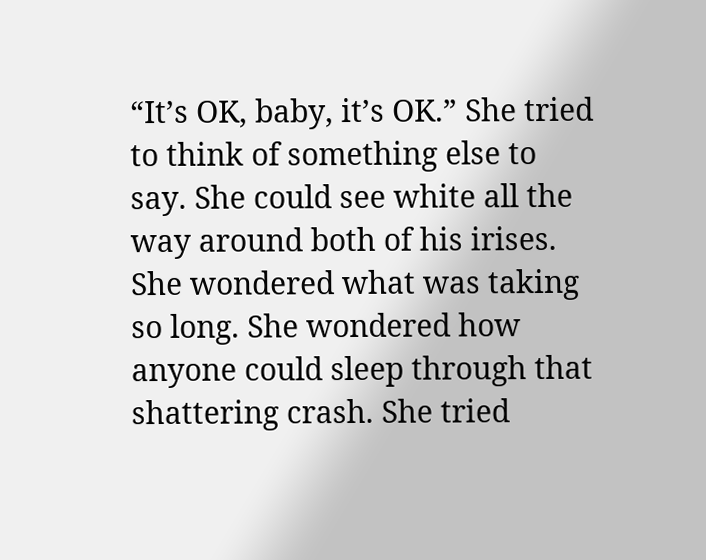“It’s OK, baby, it’s OK.” She tried to think of something else to say. She could see white all the way around both of his irises. She wondered what was taking so long. She wondered how anyone could sleep through that shattering crash. She tried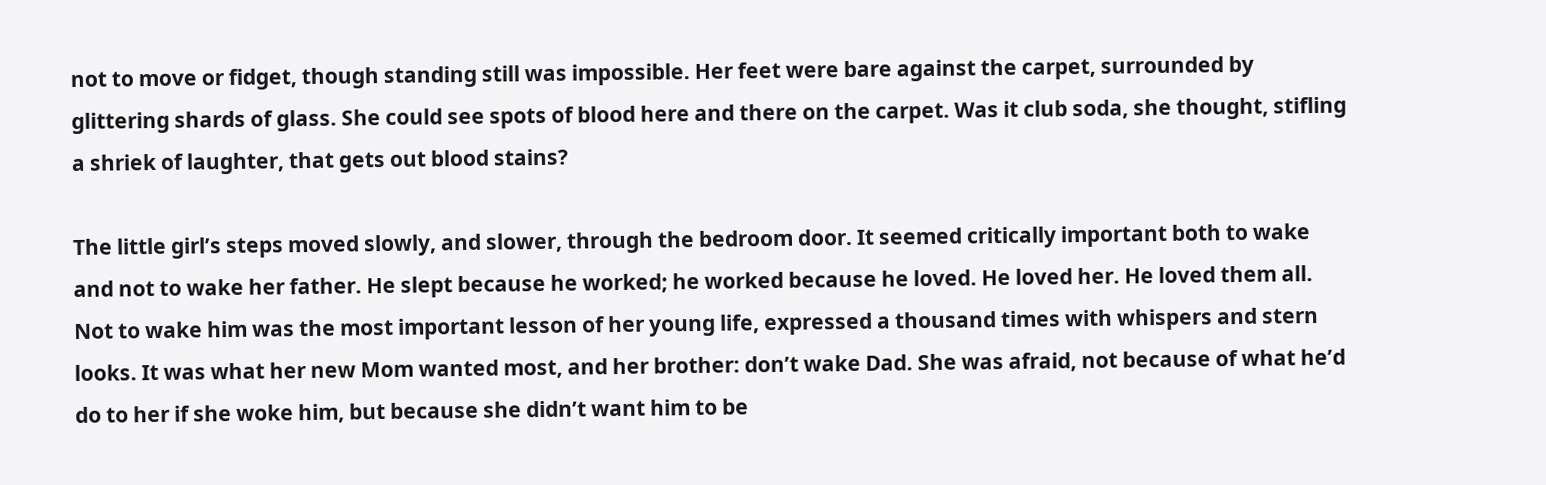not to move or fidget, though standing still was impossible. Her feet were bare against the carpet, surrounded by glittering shards of glass. She could see spots of blood here and there on the carpet. Was it club soda, she thought, stifling a shriek of laughter, that gets out blood stains?

The little girl’s steps moved slowly, and slower, through the bedroom door. It seemed critically important both to wake and not to wake her father. He slept because he worked; he worked because he loved. He loved her. He loved them all. Not to wake him was the most important lesson of her young life, expressed a thousand times with whispers and stern looks. It was what her new Mom wanted most, and her brother: don’t wake Dad. She was afraid, not because of what he’d do to her if she woke him, but because she didn’t want him to be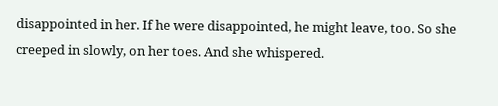disappointed in her. If he were disappointed, he might leave, too. So she creeped in slowly, on her toes. And she whispered.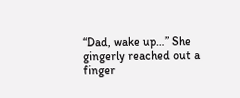“Dad, wake up…” She gingerly reached out a finger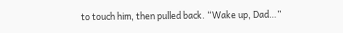to touch him, then pulled back. “Wake up, Dad…”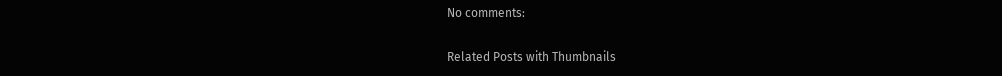No comments:

Related Posts with Thumbnails